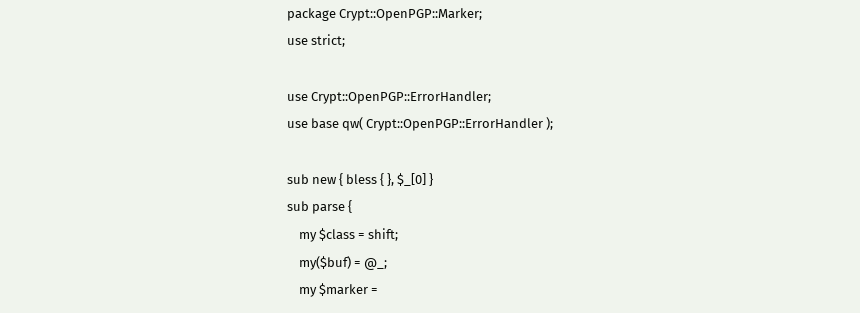package Crypt::OpenPGP::Marker;
use strict;

use Crypt::OpenPGP::ErrorHandler;
use base qw( Crypt::OpenPGP::ErrorHandler );

sub new { bless { }, $_[0] }
sub parse {
    my $class = shift;
    my($buf) = @_;
    my $marker =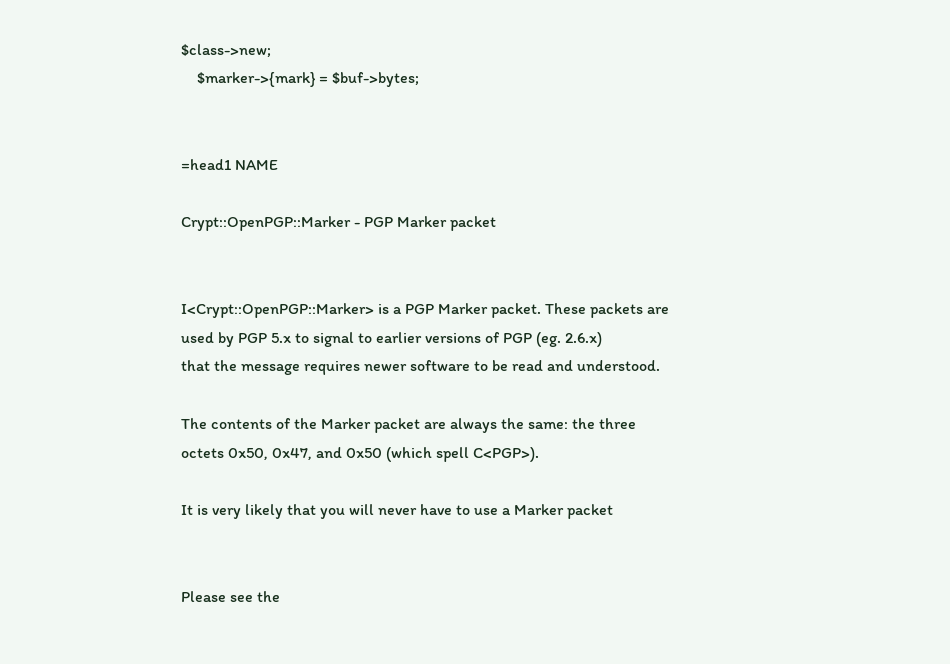$class->new;
    $marker->{mark} = $buf->bytes;


=head1 NAME

Crypt::OpenPGP::Marker - PGP Marker packet


I<Crypt::OpenPGP::Marker> is a PGP Marker packet. These packets are
used by PGP 5.x to signal to earlier versions of PGP (eg. 2.6.x)
that the message requires newer software to be read and understood.

The contents of the Marker packet are always the same: the three
octets 0x50, 0x47, and 0x50 (which spell C<PGP>).

It is very likely that you will never have to use a Marker packet


Please see the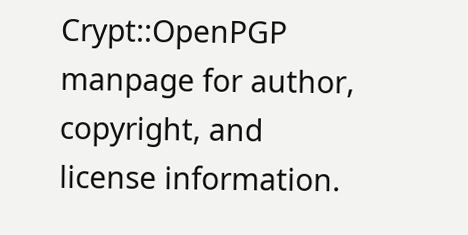Crypt::OpenPGP manpage for author, copyright, and
license information.